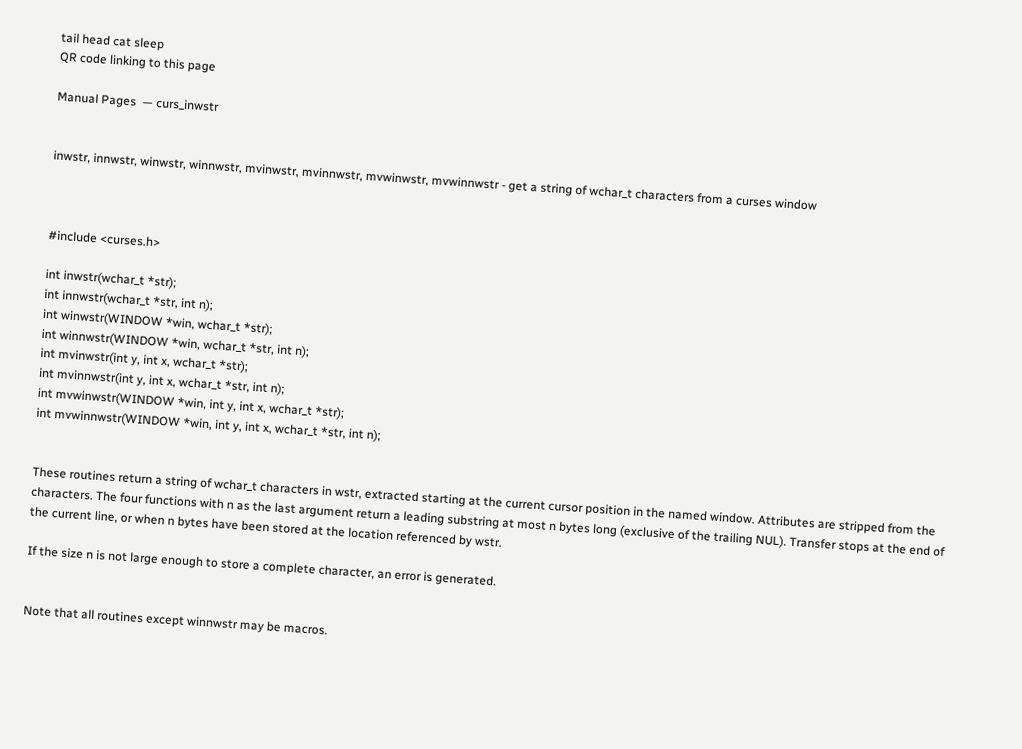tail head cat sleep
QR code linking to this page

Manual Pages  — curs_inwstr


inwstr, innwstr, winwstr, winnwstr, mvinwstr, mvinnwstr, mvwinwstr, mvwinnwstr - get a string of wchar_t characters from a curses window



#include <curses.h>

int inwstr(wchar_t *str);
int innwstr(wchar_t *str, int n);
int winwstr(WINDOW *win, wchar_t *str);
int winnwstr(WINDOW *win, wchar_t *str, int n);
int mvinwstr(int y, int x, wchar_t *str);
int mvinnwstr(int y, int x, wchar_t *str, int n);
int mvwinwstr(WINDOW *win, int y, int x, wchar_t *str);
int mvwinnwstr(WINDOW *win, int y, int x, wchar_t *str, int n);


These routines return a string of wchar_t characters in wstr, extracted starting at the current cursor position in the named window. Attributes are stripped from the characters. The four functions with n as the last argument return a leading substring at most n bytes long (exclusive of the trailing NUL). Transfer stops at the end of the current line, or when n bytes have been stored at the location referenced by wstr.

If the size n is not large enough to store a complete character, an error is generated.


Note that all routines except winnwstr may be macros.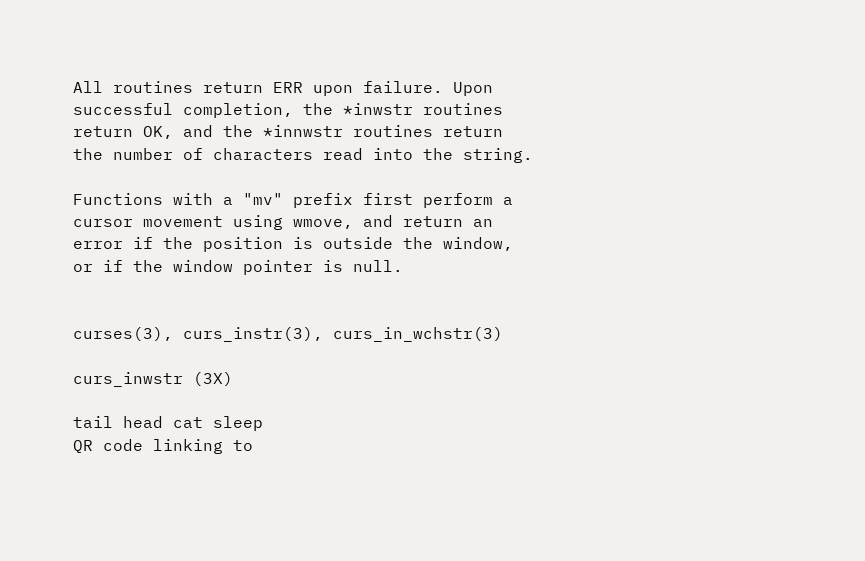All routines return ERR upon failure. Upon successful completion, the *inwstr routines return OK, and the *innwstr routines return the number of characters read into the string.

Functions with a "mv" prefix first perform a cursor movement using wmove, and return an error if the position is outside the window, or if the window pointer is null.


curses(3), curs_instr(3), curs_in_wchstr(3)

curs_inwstr (3X)

tail head cat sleep
QR code linking to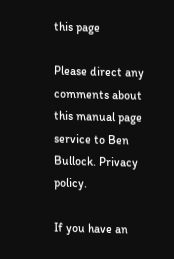this page

Please direct any comments about this manual page service to Ben Bullock. Privacy policy.

If you have an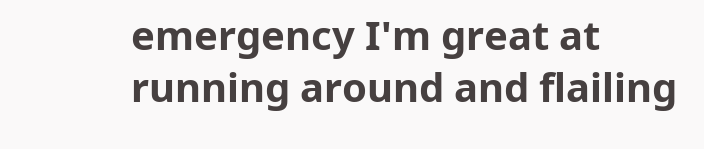emergency I'm great at running around and flailing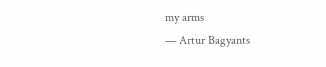my arms
— Artur Bagyants